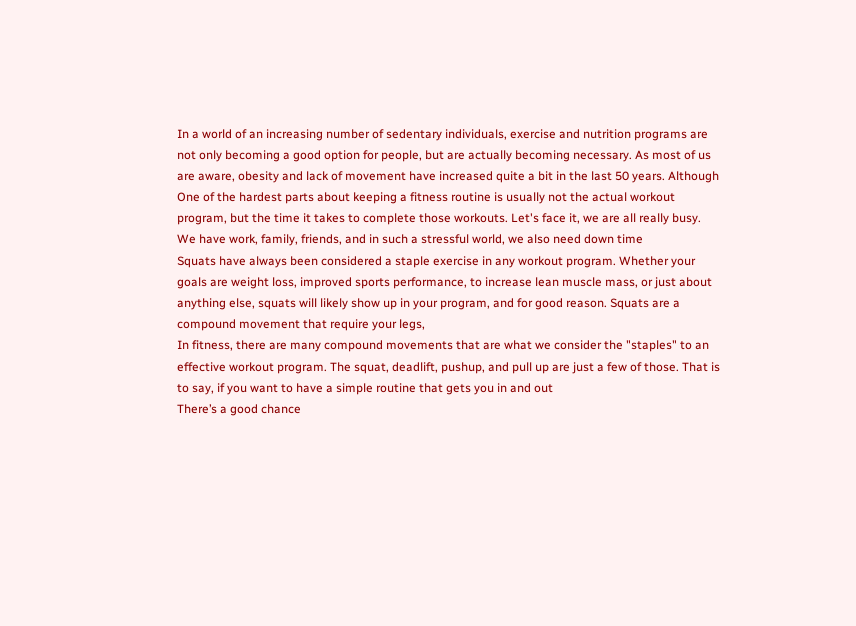In a world of an increasing number of sedentary individuals, exercise and nutrition programs are not only becoming a good option for people, but are actually becoming necessary. As most of us are aware, obesity and lack of movement have increased quite a bit in the last 50 years. Although
One of the hardest parts about keeping a fitness routine is usually not the actual workout program, but the time it takes to complete those workouts. Let's face it, we are all really busy. We have work, family, friends, and in such a stressful world, we also need down time
Squats have always been considered a staple exercise in any workout program. Whether your goals are weight loss, improved sports performance, to increase lean muscle mass, or just about anything else, squats will likely show up in your program, and for good reason. Squats are a compound movement that require your legs,
In fitness, there are many compound movements that are what we consider the "staples" to an effective workout program. The squat, deadlift, pushup, and pull up are just a few of those. That is to say, if you want to have a simple routine that gets you in and out
There’s a good chance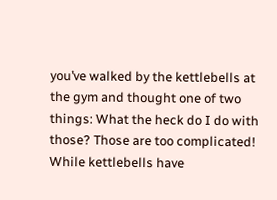you’ve walked by the kettlebells at the gym and thought one of two things: What the heck do I do with those? Those are too complicated! While kettlebells have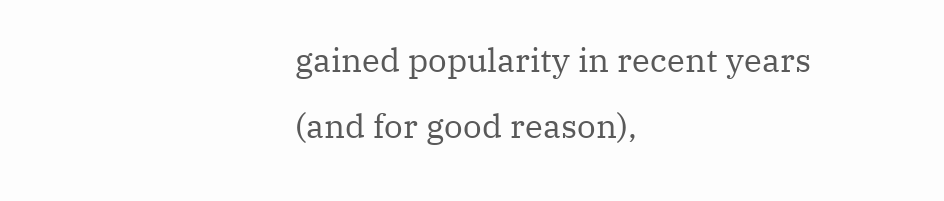gained popularity in recent years (and for good reason),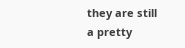they are still a pretty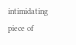intimidating piece of